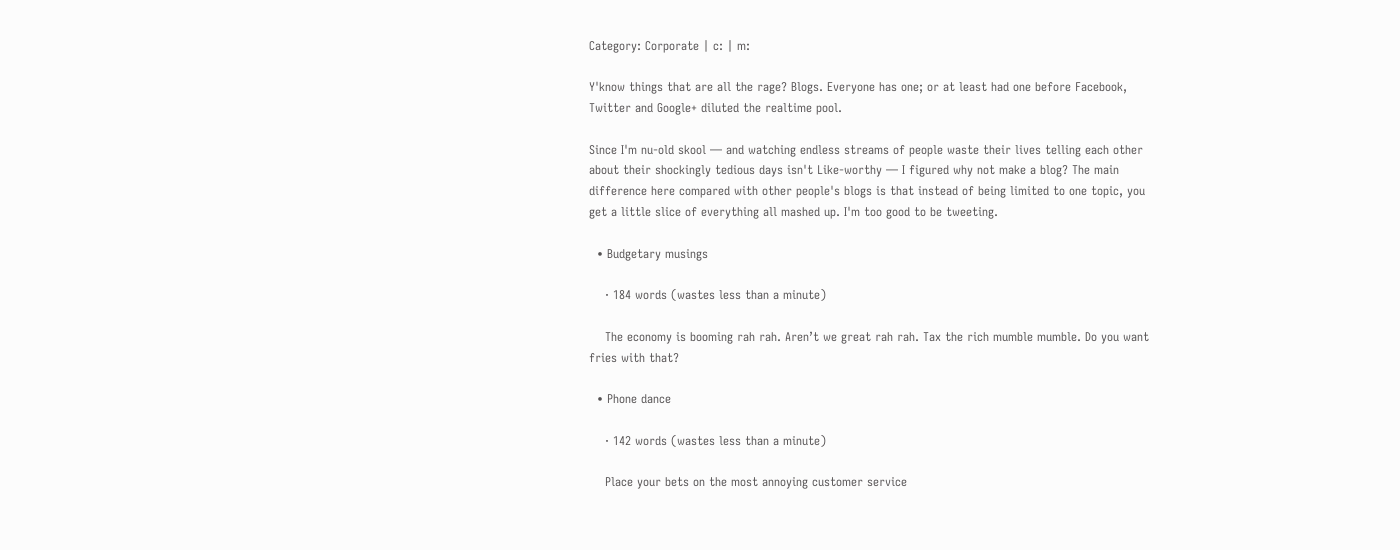Category: Corporate | c: | m:

Y'know things that are all the rage? Blogs. Everyone has one; or at least had one before Facebook, Twitter and Google+ diluted the realtime pool.

Since I'm nu-old skool — and watching endless streams of people waste their lives telling each other about their shockingly tedious days isn't Like-worthy — I figured why not make a blog? The main difference here compared with other people's blogs is that instead of being limited to one topic, you get a little slice of everything all mashed up. I'm too good to be tweeting.

  • Budgetary musings

    · 184 words (wastes less than a minute)

    The economy is booming rah rah. Aren’t we great rah rah. Tax the rich mumble mumble. Do you want fries with that?

  • Phone dance

    · 142 words (wastes less than a minute)

    Place your bets on the most annoying customer service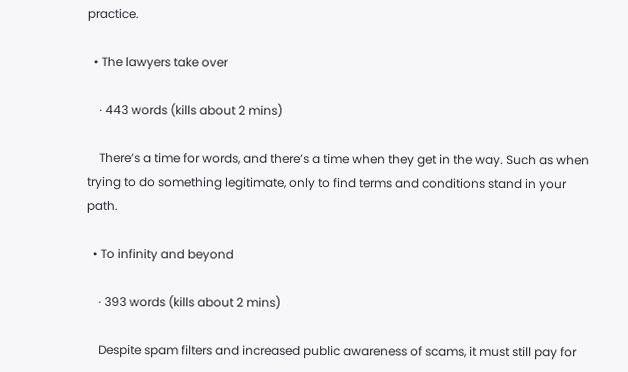practice.

  • The lawyers take over

    · 443 words (kills about 2 mins)

    There’s a time for words, and there’s a time when they get in the way. Such as when trying to do something legitimate, only to find terms and conditions stand in your path.

  • To infinity and beyond

    · 393 words (kills about 2 mins)

    Despite spam filters and increased public awareness of scams, it must still pay for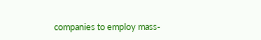companies to employ mass-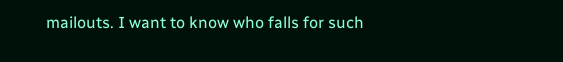mailouts. I want to know who falls for such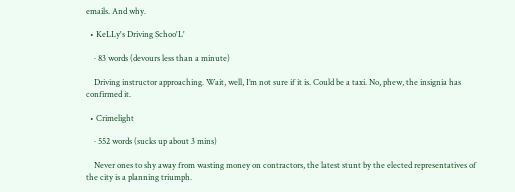emails. And why.

  • KeLLy's Driving Schoo'L'

    · 83 words (devours less than a minute)

    Driving instructor approaching. Wait, well, I’m not sure if it is. Could be a taxi. No, phew, the insignia has confirmed it.

  • Crimelight

    · 552 words (sucks up about 3 mins)

    Never ones to shy away from wasting money on contractors, the latest stunt by the elected representatives of the city is a planning triumph.